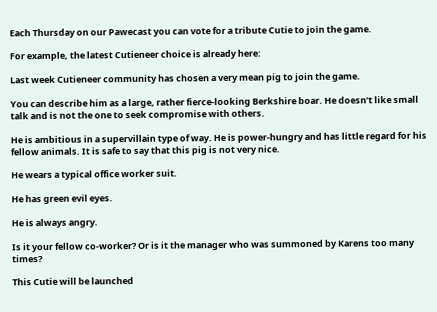Each Thursday on our Pawecast you can vote for a tribute Cutie to join the game.

For example, the latest Cutieneer choice is already here:

Last week Cutieneer community has chosen a very mean pig to join the game.

You can describe him as a large, rather fierce-looking Berkshire boar. He doesn’t like small talk and is not the one to seek compromise with others.

He is ambitious in a supervillain type of way. He is power-hungry and has little regard for his fellow animals. It is safe to say that this pig is not very nice.

He wears a typical office worker suit.

He has green evil eyes.

He is always angry.

Is it your fellow co-worker? Or is it the manager who was summoned by Karens too many times?

This Cutie will be launched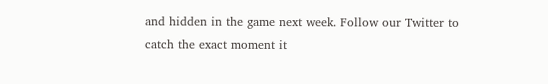and hidden in the game next week. Follow our Twitter to catch the exact moment it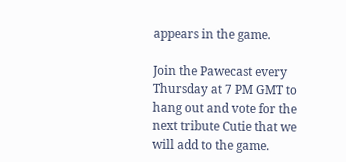appears in the game.

Join the Pawecast every Thursday at 7 PM GMT to hang out and vote for the next tribute Cutie that we will add to the game.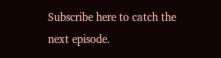Subscribe here to catch the next episode.